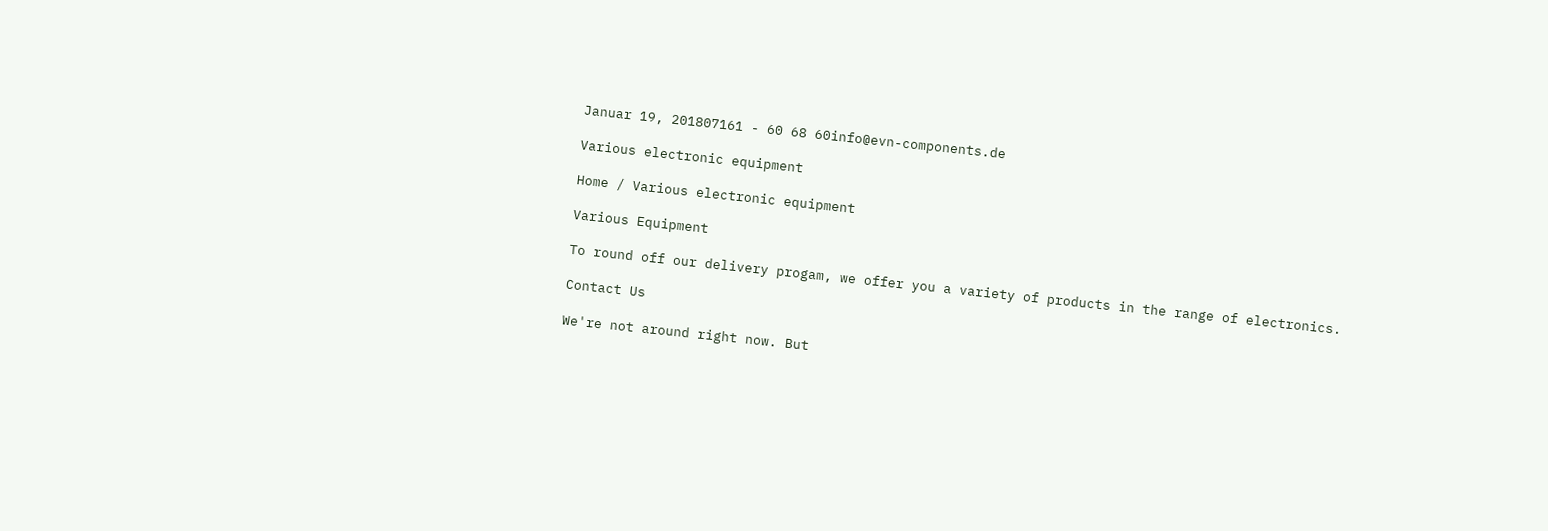Januar 19, 201807161 - 60 68 60info@evn-components.de

Various electronic equipment

Home / Various electronic equipment

Various Equipment

To round off our delivery progam, we offer you a variety of products in the range of electronics.

Contact Us

We're not around right now. But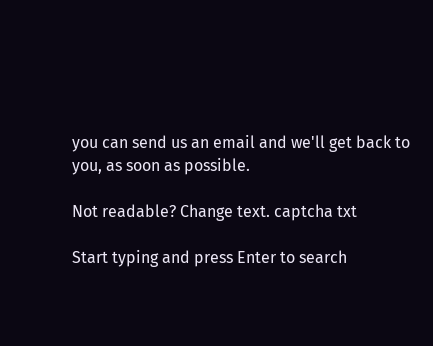you can send us an email and we'll get back to you, as soon as possible.

Not readable? Change text. captcha txt

Start typing and press Enter to search